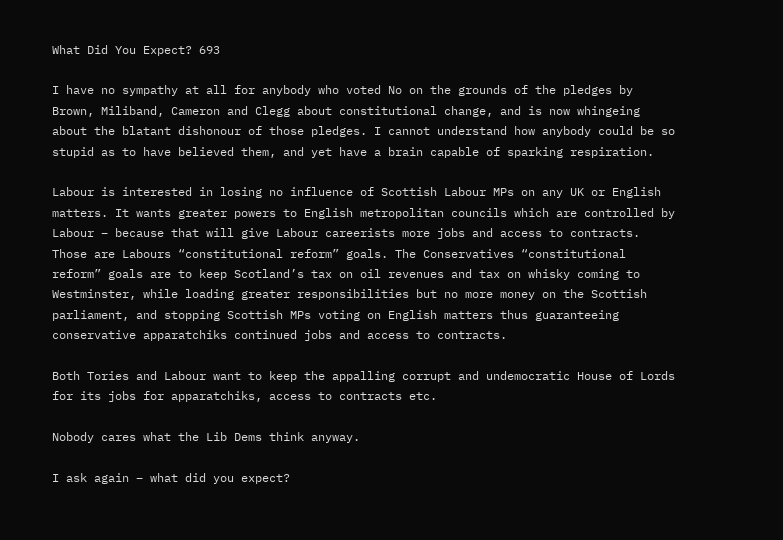What Did You Expect? 693

I have no sympathy at all for anybody who voted No on the grounds of the pledges by Brown, Miliband, Cameron and Clegg about constitutional change, and is now whingeing about the blatant dishonour of those pledges. I cannot understand how anybody could be so stupid as to have believed them, and yet have a brain capable of sparking respiration.

Labour is interested in losing no influence of Scottish Labour MPs on any UK or English matters. It wants greater powers to English metropolitan councils which are controlled by Labour – because that will give Labour careerists more jobs and access to contracts. Those are Labours “constitutional reform” goals. The Conservatives “constitutional reform” goals are to keep Scotland’s tax on oil revenues and tax on whisky coming to Westminster, while loading greater responsibilities but no more money on the Scottish parliament, and stopping Scottish MPs voting on English matters thus guaranteeing conservative apparatchiks continued jobs and access to contracts.

Both Tories and Labour want to keep the appalling corrupt and undemocratic House of Lords for its jobs for apparatchiks, access to contracts etc.

Nobody cares what the Lib Dems think anyway.

I ask again – what did you expect?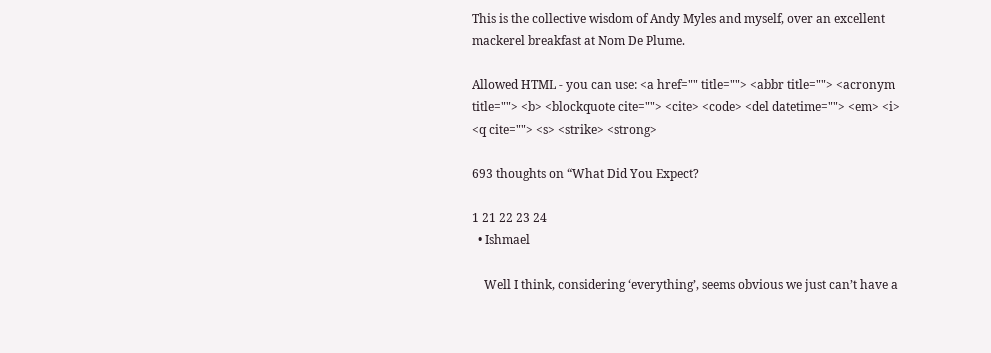This is the collective wisdom of Andy Myles and myself, over an excellent mackerel breakfast at Nom De Plume.

Allowed HTML - you can use: <a href="" title=""> <abbr title=""> <acronym title=""> <b> <blockquote cite=""> <cite> <code> <del datetime=""> <em> <i> <q cite=""> <s> <strike> <strong>

693 thoughts on “What Did You Expect?

1 21 22 23 24
  • Ishmael

    Well I think, considering ‘everything’, seems obvious we just can’t have a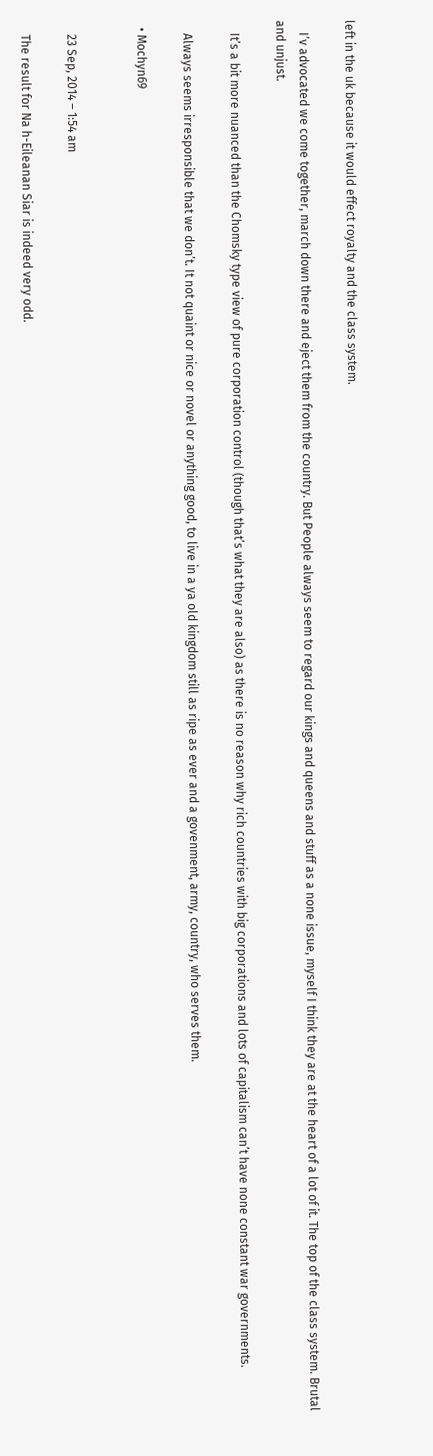left in the uk because it would effect royalty and the class system.

    I’v advocated we come together, march down there and eject them from the country. But People always seem to regard our kings and queens and stuff as a none issue, myself I think they are at the heart of a lot of it. The top of the class system. Brutal and unjust.

    It’s a bit more nuanced than the Chomsky type view of pure corporation control (though that’s what they are also) as there is no reason why rich countries with big corporations and lots of capitalism can’t have none constant war governments.

    Always seems irresponsible that we don’t. It not quaint or nice or novel or anything good, to live in a ya old kingdom still as ripe as ever and a govenment, army, country, who serves them.

  • Mochyn69


    23 Sep, 2014 – 1:54 am

    The result for Na h-Eileanan Siar is indeed very odd.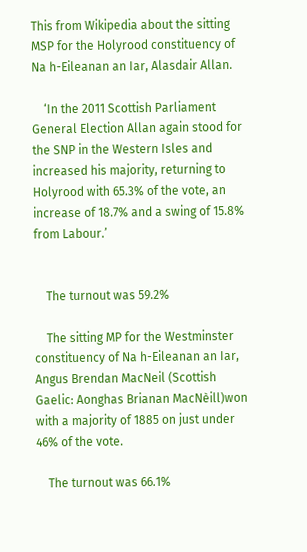This from Wikipedia about the sitting MSP for the Holyrood constituency of Na h-Eileanan an Iar, Alasdair Allan.

    ‘In the 2011 Scottish Parliament General Election Allan again stood for the SNP in the Western Isles and increased his majority, returning to Holyrood with 65.3% of the vote, an increase of 18.7% and a swing of 15.8% from Labour.’


    The turnout was 59.2%

    The sitting MP for the Westminster constituency of Na h-Eileanan an Iar, Angus Brendan MacNeil (Scottish Gaelic: Aonghas Brianan MacNèill)won with a majority of 1885 on just under 46% of the vote.

    The turnout was 66.1%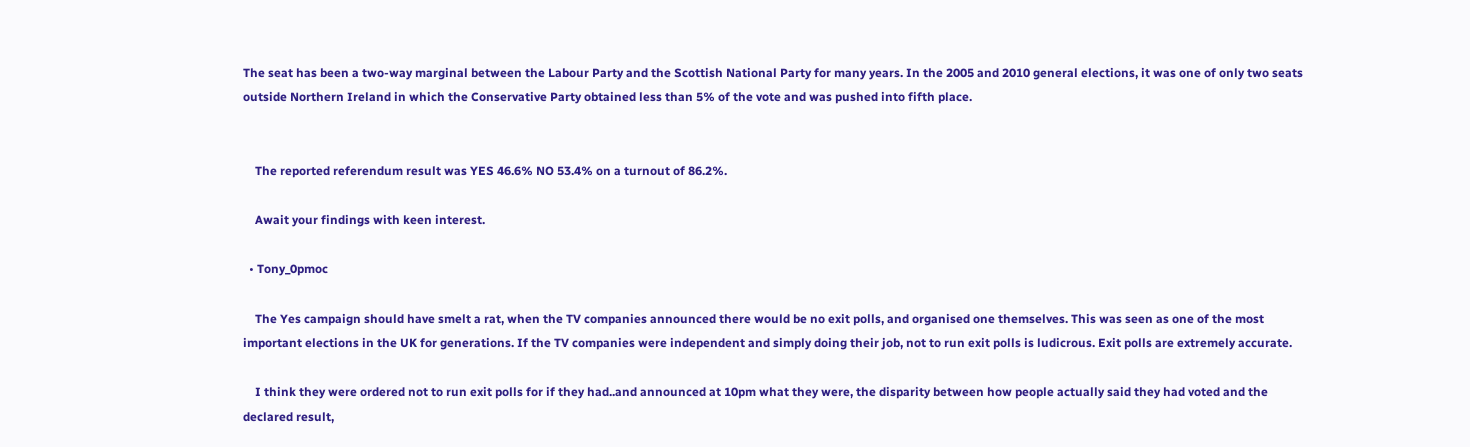The seat has been a two-way marginal between the Labour Party and the Scottish National Party for many years. In the 2005 and 2010 general elections, it was one of only two seats outside Northern Ireland in which the Conservative Party obtained less than 5% of the vote and was pushed into fifth place.


    The reported referendum result was YES 46.6% NO 53.4% on a turnout of 86.2%.

    Await your findings with keen interest.

  • Tony_0pmoc

    The Yes campaign should have smelt a rat, when the TV companies announced there would be no exit polls, and organised one themselves. This was seen as one of the most important elections in the UK for generations. If the TV companies were independent and simply doing their job, not to run exit polls is ludicrous. Exit polls are extremely accurate.

    I think they were ordered not to run exit polls for if they had..and announced at 10pm what they were, the disparity between how people actually said they had voted and the declared result,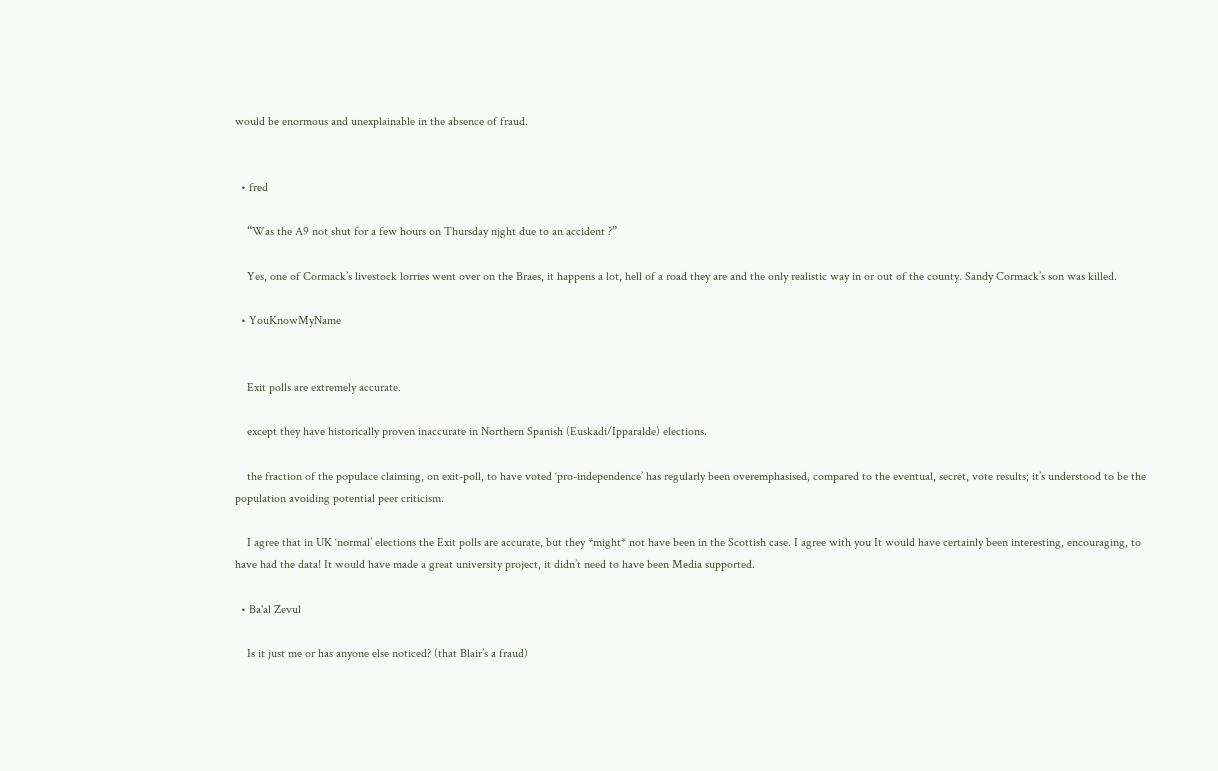would be enormous and unexplainable in the absence of fraud.


  • fred

    “Was the A9 not shut for a few hours on Thursday njght due to an accident ?”

    Yes, one of Cormack’s livestock lorries went over on the Braes, it happens a lot, hell of a road they are and the only realistic way in or out of the county. Sandy Cormack’s son was killed.

  • YouKnowMyName


    Exit polls are extremely accurate.

    except they have historically proven inaccurate in Northern Spanish (Euskadi/Ipparalde) elections.

    the fraction of the populace claiming, on exit-poll, to have voted ‘pro-independence’ has regularly been overemphasised, compared to the eventual, secret, vote results; it’s understood to be the population avoiding potential peer criticism.

    I agree that in UK ‘normal’ elections the Exit polls are accurate, but they *might* not have been in the Scottish case. I agree with you It would have certainly been interesting, encouraging, to have had the data! It would have made a great university project, it didn’t need to have been Media supported.

  • Ba'al Zevul

    Is it just me or has anyone else noticed? (that Blair’s a fraud)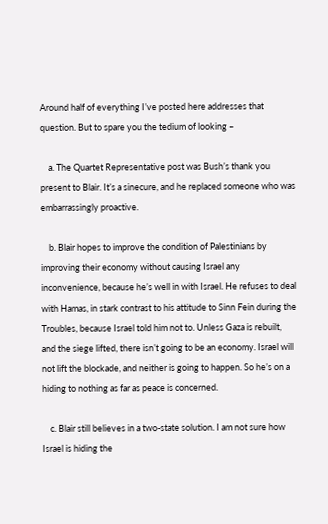Around half of everything I’ve posted here addresses that question. But to spare you the tedium of looking –

    a. The Quartet Representative post was Bush’s thank you present to Blair. It’s a sinecure, and he replaced someone who was embarrassingly proactive.

    b. Blair hopes to improve the condition of Palestinians by improving their economy without causing Israel any inconvenience, because he’s well in with Israel. He refuses to deal with Hamas, in stark contrast to his attitude to Sinn Fein during the Troubles, because Israel told him not to. Unless Gaza is rebuilt, and the siege lifted, there isn’t going to be an economy. Israel will not lift the blockade, and neither is going to happen. So he’s on a hiding to nothing as far as peace is concerned.

    c. Blair still believes in a two-state solution. I am not sure how Israel is hiding the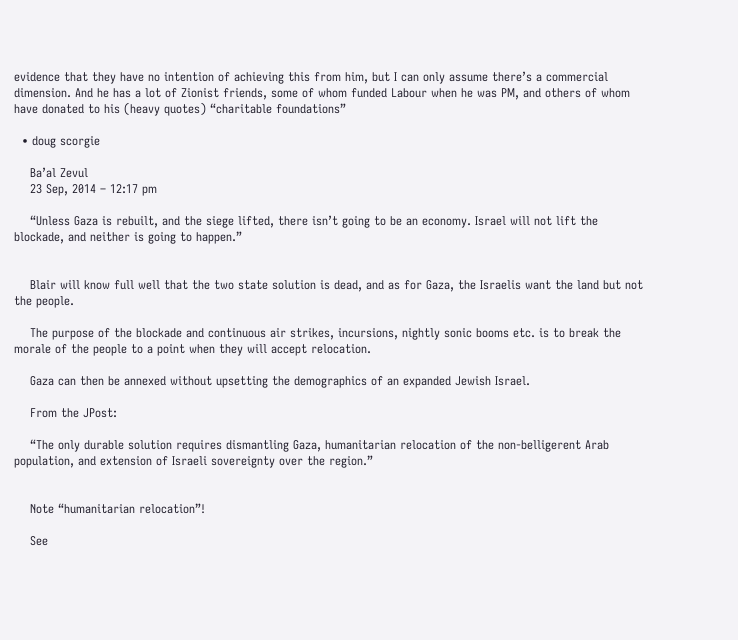evidence that they have no intention of achieving this from him, but I can only assume there’s a commercial dimension. And he has a lot of Zionist friends, some of whom funded Labour when he was PM, and others of whom have donated to his (heavy quotes) “charitable foundations”

  • doug scorgie

    Ba’al Zevul
    23 Sep, 2014 – 12:17 pm

    “Unless Gaza is rebuilt, and the siege lifted, there isn’t going to be an economy. Israel will not lift the blockade, and neither is going to happen.”


    Blair will know full well that the two state solution is dead, and as for Gaza, the Israelis want the land but not the people.

    The purpose of the blockade and continuous air strikes, incursions, nightly sonic booms etc. is to break the morale of the people to a point when they will accept relocation.

    Gaza can then be annexed without upsetting the demographics of an expanded Jewish Israel.

    From the JPost:

    “The only durable solution requires dismantling Gaza, humanitarian relocation of the non-belligerent Arab population, and extension of Israeli sovereignty over the region.”


    Note “humanitarian relocation”!

    See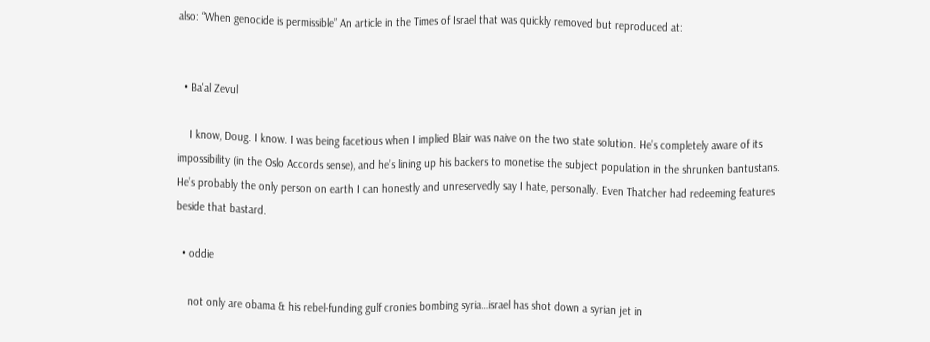also: “When genocide is permissible” An article in the Times of Israel that was quickly removed but reproduced at:


  • Ba'al Zevul

    I know, Doug. I know. I was being facetious when I implied Blair was naive on the two state solution. He’s completely aware of its impossibility (in the Oslo Accords sense), and he’s lining up his backers to monetise the subject population in the shrunken bantustans. He’s probably the only person on earth I can honestly and unreservedly say I hate, personally. Even Thatcher had redeeming features beside that bastard.

  • oddie

    not only are obama & his rebel-funding gulf cronies bombing syria…israel has shot down a syrian jet in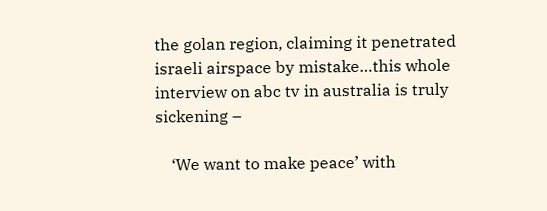the golan region, claiming it penetrated israeli airspace by mistake…this whole interview on abc tv in australia is truly sickening –

    ‘We want to make peace’ with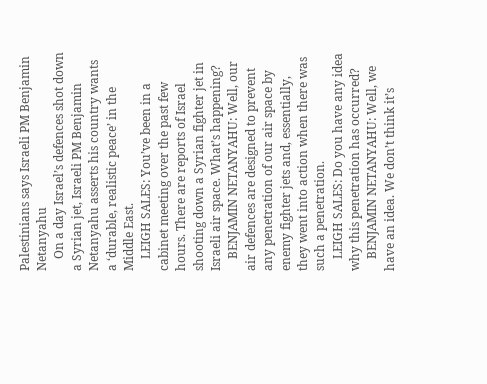Palestinians says Israeli PM Benjamin Netanyahu
    On a day Israel’s defences shot down a Syrian jet, Israeli PM Benjamin Netanyahu asserts his country wants a ‘durable, realistic peace’ in the Middle East.
    LEIGH SALES: You’ve been in a cabinet meeting over the past few hours. There are reports of Israel shooting down a Syrian fighter jet in Israeli air space. What’s happening?
    BENJAMIN NETANYAHU: Well, our air defences are designed to prevent any penetration of our air space by enemy fighter jets and, essentially, they went into action when there was such a penetration.
    LEIGH SALES: Do you have any idea why this penetration has occurred?
    BENJAMIN NETANYAHU: Well, we have an idea. We don’t think it’s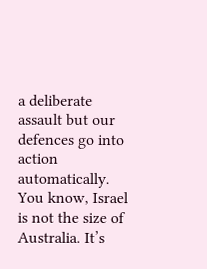a deliberate assault but our defences go into action automatically. You know, Israel is not the size of Australia. It’s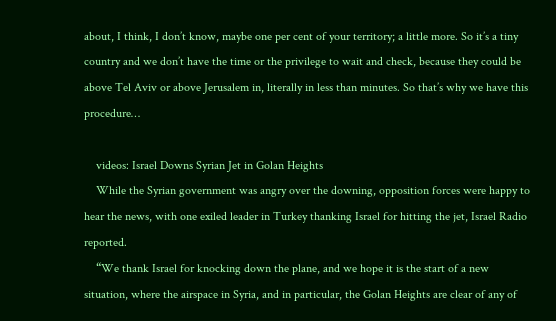about, I think, I don’t know, maybe one per cent of your territory; a little more. So it’s a tiny country and we don’t have the time or the privilege to wait and check, because they could be above Tel Aviv or above Jerusalem in, literally in less than minutes. So that’s why we have this procedure…

    videos: Israel Downs Syrian Jet in Golan Heights
    While the Syrian government was angry over the downing, opposition forces were happy to hear the news, with one exiled leader in Turkey thanking Israel for hitting the jet, Israel Radio reported.
    “We thank Israel for knocking down the plane, and we hope it is the start of a new situation, where the airspace in Syria, and in particular, the Golan Heights are clear of any of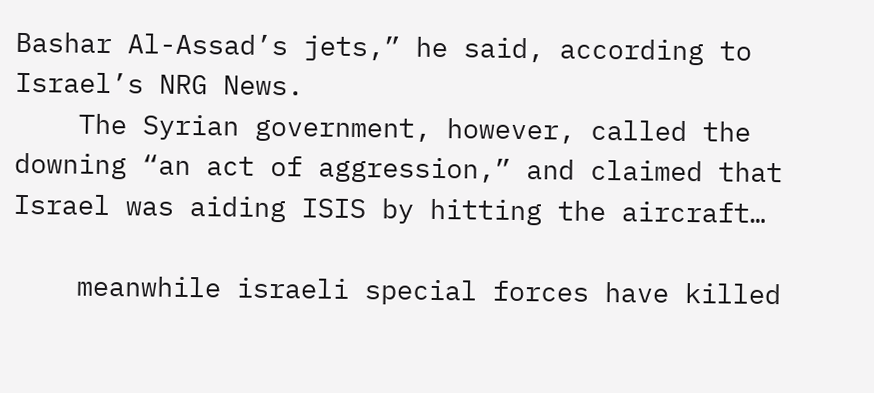Bashar Al-Assad’s jets,” he said, according to Israel’s NRG News.
    The Syrian government, however, called the downing “an act of aggression,” and claimed that Israel was aiding ISIS by hitting the aircraft…

    meanwhile israeli special forces have killed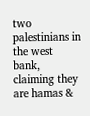two palestinians in the west bank, claiming they are hamas &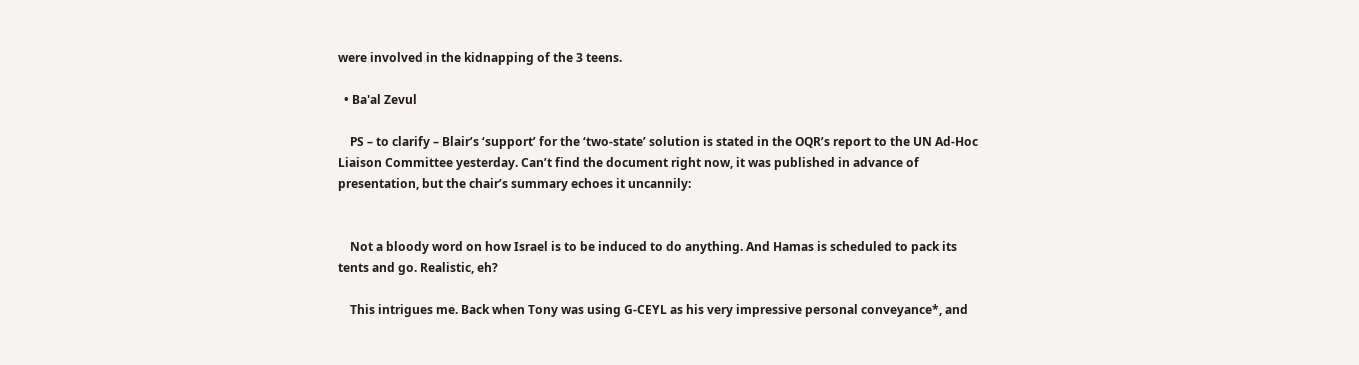were involved in the kidnapping of the 3 teens.

  • Ba'al Zevul

    PS – to clarify – Blair’s ‘support’ for the ‘two-state’ solution is stated in the OQR’s report to the UN Ad-Hoc Liaison Committee yesterday. Can’t find the document right now, it was published in advance of presentation, but the chair’s summary echoes it uncannily:


    Not a bloody word on how Israel is to be induced to do anything. And Hamas is scheduled to pack its tents and go. Realistic, eh?

    This intrigues me. Back when Tony was using G-CEYL as his very impressive personal conveyance*, and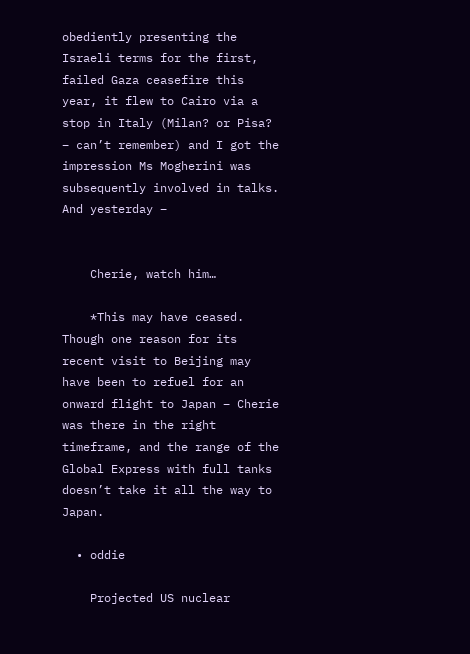obediently presenting the Israeli terms for the first, failed Gaza ceasefire this year, it flew to Cairo via a stop in Italy (Milan? or Pisa? – can’t remember) and I got the impression Ms Mogherini was subsequently involved in talks. And yesterday –


    Cherie, watch him…

    *This may have ceased. Though one reason for its recent visit to Beijing may have been to refuel for an onward flight to Japan – Cherie was there in the right timeframe, and the range of the Global Express with full tanks doesn’t take it all the way to Japan.

  • oddie

    Projected US nuclear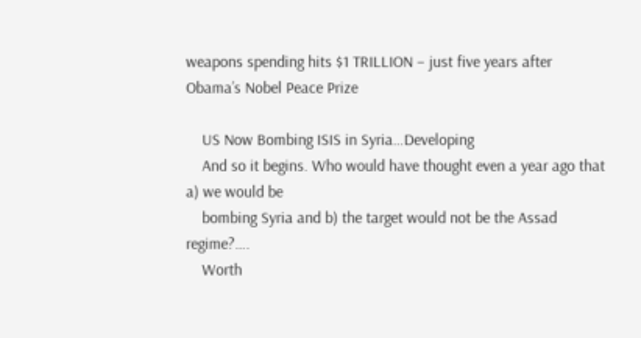weapons spending hits $1 TRILLION – just five years after Obama’s Nobel Peace Prize

    US Now Bombing ISIS in Syria…Developing
    And so it begins. Who would have thought even a year ago that a) we would be
    bombing Syria and b) the target would not be the Assad regime?….
    Worth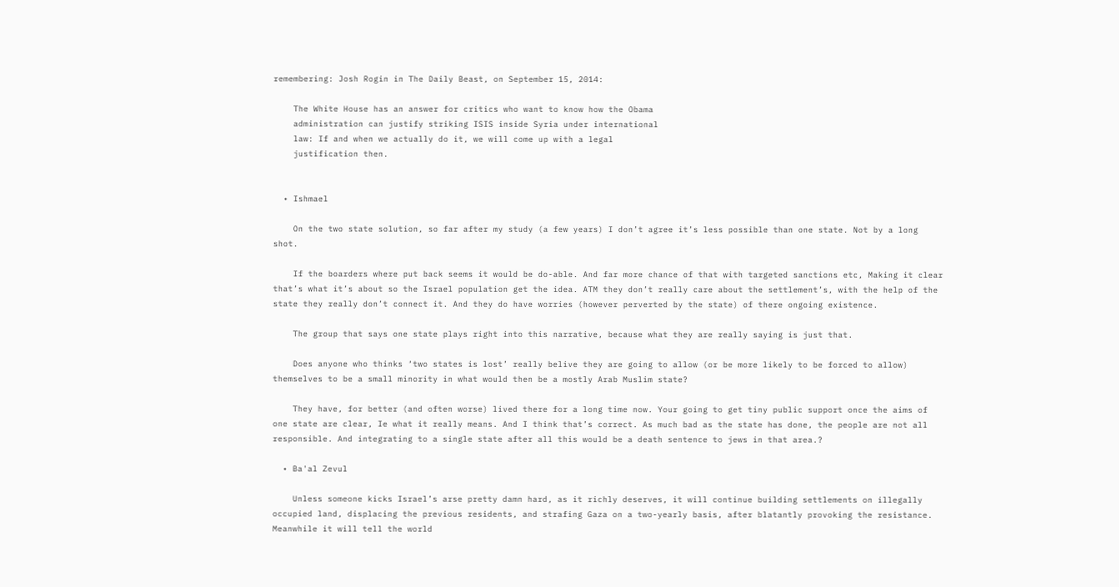remembering: Josh Rogin in The Daily Beast, on September 15, 2014:

    The White House has an answer for critics who want to know how the Obama
    administration can justify striking ISIS inside Syria under international
    law: If and when we actually do it, we will come up with a legal
    justification then.


  • Ishmael

    On the two state solution, so far after my study (a few years) I don’t agree it’s less possible than one state. Not by a long shot.

    If the boarders where put back seems it would be do-able. And far more chance of that with targeted sanctions etc, Making it clear that’s what it’s about so the Israel population get the idea. ATM they don’t really care about the settlement’s, with the help of the state they really don’t connect it. And they do have worries (however perverted by the state) of there ongoing existence.

    The group that says one state plays right into this narrative, because what they are really saying is just that.

    Does anyone who thinks ‘two states is lost’ really belive they are going to allow (or be more likely to be forced to allow) themselves to be a small minority in what would then be a mostly Arab Muslim state?

    They have, for better (and often worse) lived there for a long time now. Your going to get tiny public support once the aims of one state are clear, Ie what it really means. And I think that’s correct. As much bad as the state has done, the people are not all responsible. And integrating to a single state after all this would be a death sentence to jews in that area.?

  • Ba'al Zevul

    Unless someone kicks Israel’s arse pretty damn hard, as it richly deserves, it will continue building settlements on illegally occupied land, displacing the previous residents, and strafing Gaza on a two-yearly basis, after blatantly provoking the resistance. Meanwhile it will tell the world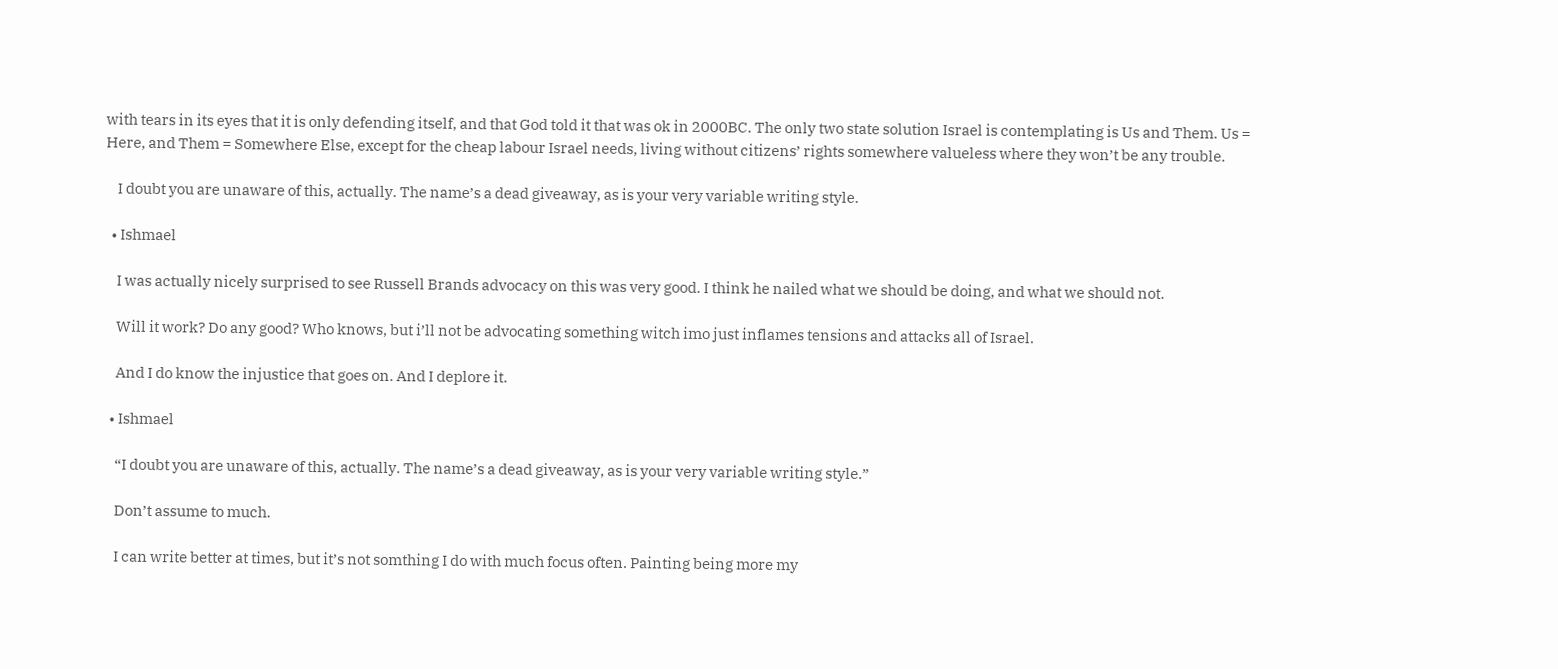with tears in its eyes that it is only defending itself, and that God told it that was ok in 2000BC. The only two state solution Israel is contemplating is Us and Them. Us = Here, and Them = Somewhere Else, except for the cheap labour Israel needs, living without citizens’ rights somewhere valueless where they won’t be any trouble.

    I doubt you are unaware of this, actually. The name’s a dead giveaway, as is your very variable writing style.

  • Ishmael

    I was actually nicely surprised to see Russell Brands advocacy on this was very good. I think he nailed what we should be doing, and what we should not.

    Will it work? Do any good? Who knows, but i’ll not be advocating something witch imo just inflames tensions and attacks all of Israel.

    And I do know the injustice that goes on. And I deplore it.

  • Ishmael

    “I doubt you are unaware of this, actually. The name’s a dead giveaway, as is your very variable writing style.”

    Don’t assume to much.

    I can write better at times, but it’s not somthing I do with much focus often. Painting being more my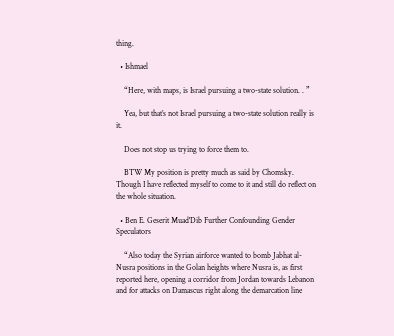thing.

  • Ishmael

    “Here, with maps, is Israel pursuing a two-state solution. . ”

    Yea, but that’s not Israel pursuing a two-state solution really is it.

    Does not stop us trying to force them to.

    BTW My position is pretty much as said by Chomsky. Though I have reflected myself to come to it and still do reflect on the whole situation.

  • Ben E. Geserit Muad'Dib Further Confounding Gender Speculators

    “Also today the Syrian airforce wanted to bomb Jabhat al-Nusra positions in the Golan heights where Nusra is, as first reported here, opening a corridor from Jordan towards Lebanon and for attacks on Damascus right along the demarcation line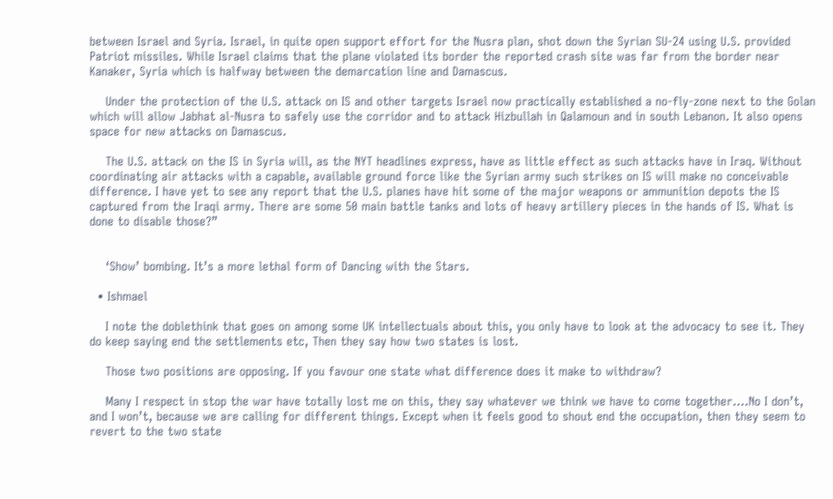between Israel and Syria. Israel, in quite open support effort for the Nusra plan, shot down the Syrian SU-24 using U.S. provided Patriot missiles. While Israel claims that the plane violated its border the reported crash site was far from the border near Kanaker, Syria which is halfway between the demarcation line and Damascus.

    Under the protection of the U.S. attack on IS and other targets Israel now practically established a no-fly-zone next to the Golan which will allow Jabhat al-Nusra to safely use the corridor and to attack Hizbullah in Qalamoun and in south Lebanon. It also opens space for new attacks on Damascus.

    The U.S. attack on the IS in Syria will, as the NYT headlines express, have as little effect as such attacks have in Iraq. Without coordinating air attacks with a capable, available ground force like the Syrian army such strikes on IS will make no conceivable difference. I have yet to see any report that the U.S. planes have hit some of the major weapons or ammunition depots the IS captured from the Iraqi army. There are some 50 main battle tanks and lots of heavy artillery pieces in the hands of IS. What is done to disable those?”


    ‘Show’ bombing. It’s a more lethal form of Dancing with the Stars.

  • Ishmael

    I note the doblethink that goes on among some UK intellectuals about this, you only have to look at the advocacy to see it. They do keep saying end the settlements etc, Then they say how two states is lost.

    Those two positions are opposing. If you favour one state what difference does it make to withdraw?

    Many I respect in stop the war have totally lost me on this, they say whatever we think we have to come together….No I don’t, and I won’t, because we are calling for different things. Except when it feels good to shout end the occupation, then they seem to revert to the two state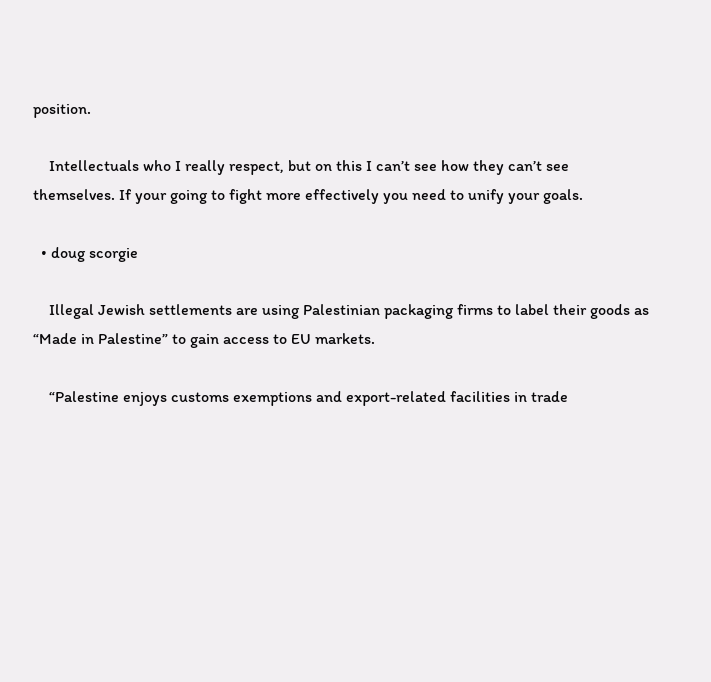position.

    Intellectuals who I really respect, but on this I can’t see how they can’t see themselves. If your going to fight more effectively you need to unify your goals.

  • doug scorgie

    Illegal Jewish settlements are using Palestinian packaging firms to label their goods as “Made in Palestine” to gain access to EU markets.

    “Palestine enjoys customs exemptions and export-related facilities in trade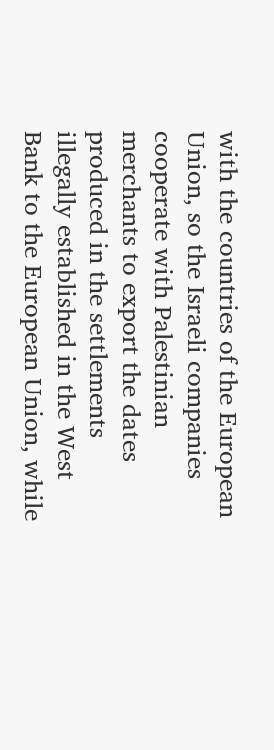with the countries of the European Union, so the Israeli companies cooperate with Palestinian merchants to export the dates produced in the settlements illegally established in the West Bank to the European Union, while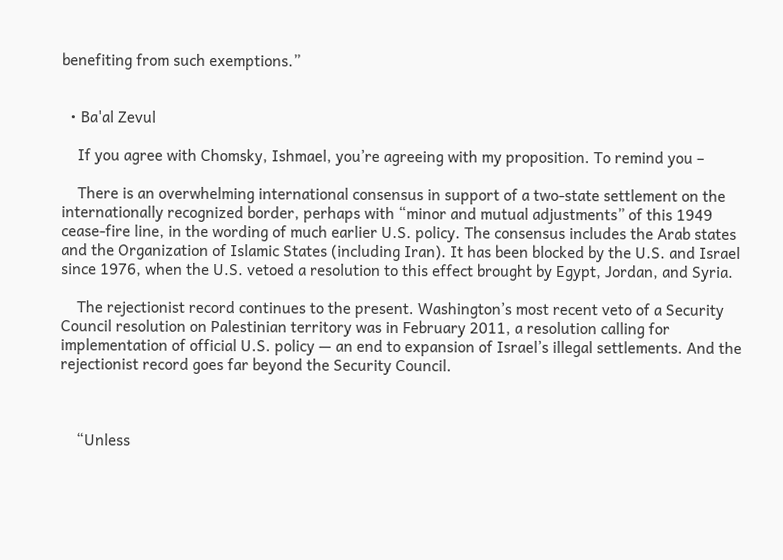benefiting from such exemptions.”


  • Ba'al Zevul

    If you agree with Chomsky, Ishmael, you’re agreeing with my proposition. To remind you –

    There is an overwhelming international consensus in support of a two-state settlement on the internationally recognized border, perhaps with “minor and mutual adjustments” of this 1949 cease-fire line, in the wording of much earlier U.S. policy. The consensus includes the Arab states and the Organization of Islamic States (including Iran). It has been blocked by the U.S. and Israel since 1976, when the U.S. vetoed a resolution to this effect brought by Egypt, Jordan, and Syria.

    The rejectionist record continues to the present. Washington’s most recent veto of a Security Council resolution on Palestinian territory was in February 2011, a resolution calling for implementation of official U.S. policy — an end to expansion of Israel’s illegal settlements. And the rejectionist record goes far beyond the Security Council.



    “Unless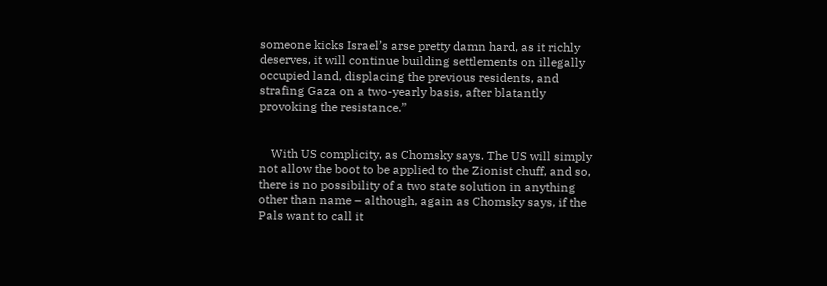someone kicks Israel’s arse pretty damn hard, as it richly deserves, it will continue building settlements on illegally occupied land, displacing the previous residents, and strafing Gaza on a two-yearly basis, after blatantly provoking the resistance.”


    With US complicity, as Chomsky says. The US will simply not allow the boot to be applied to the Zionist chuff, and so, there is no possibility of a two state solution in anything other than name – although, again as Chomsky says, if the Pals want to call it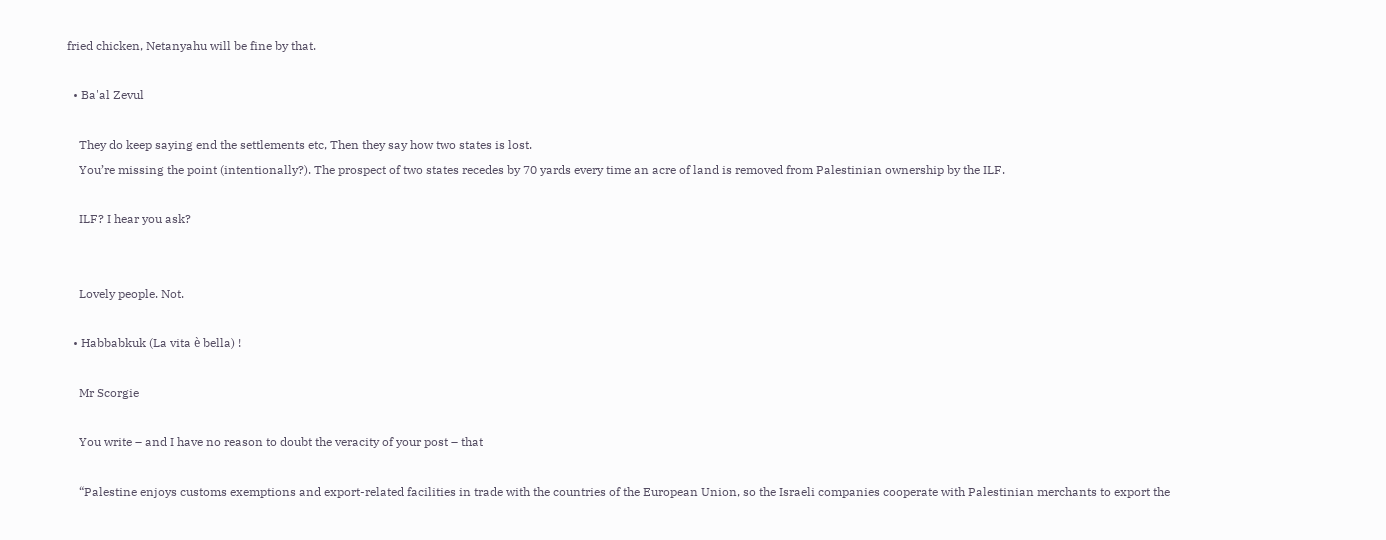fried chicken, Netanyahu will be fine by that.

  • Ba'al Zevul

    They do keep saying end the settlements etc, Then they say how two states is lost.
    You’re missing the point (intentionally?). The prospect of two states recedes by 70 yards every time an acre of land is removed from Palestinian ownership by the ILF.

    ILF? I hear you ask?


    Lovely people. Not.

  • Habbabkuk (La vita è bella) !

    Mr Scorgie

    You write – and I have no reason to doubt the veracity of your post – that

    “Palestine enjoys customs exemptions and export-related facilities in trade with the countries of the European Union, so the Israeli companies cooperate with Palestinian merchants to export the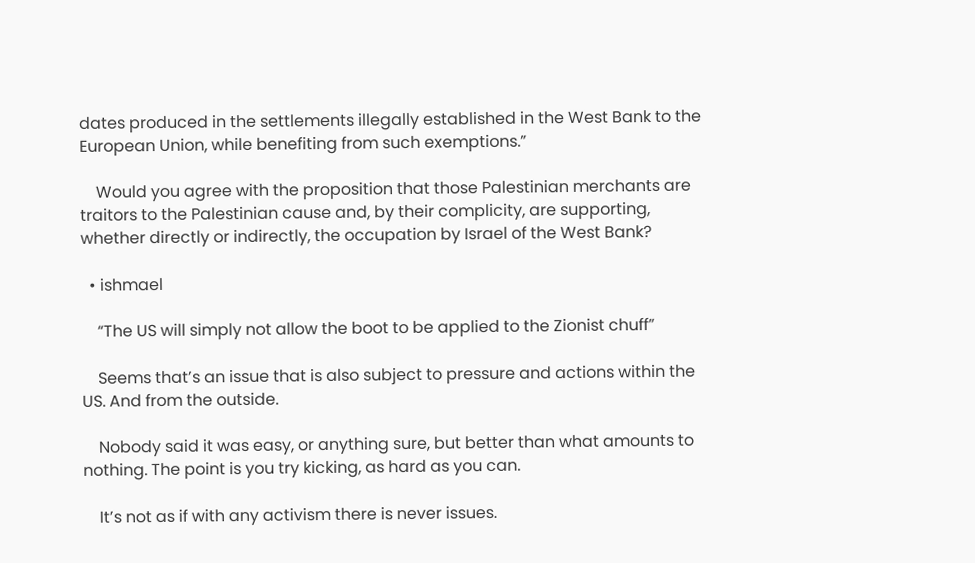dates produced in the settlements illegally established in the West Bank to the European Union, while benefiting from such exemptions.”

    Would you agree with the proposition that those Palestinian merchants are traitors to the Palestinian cause and, by their complicity, are supporting, whether directly or indirectly, the occupation by Israel of the West Bank?

  • ishmael

    “The US will simply not allow the boot to be applied to the Zionist chuff”

    Seems that’s an issue that is also subject to pressure and actions within the US. And from the outside.

    Nobody said it was easy, or anything sure, but better than what amounts to nothing. The point is you try kicking, as hard as you can.

    It’s not as if with any activism there is never issues.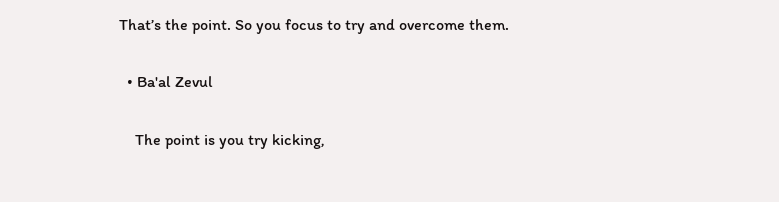That’s the point. So you focus to try and overcome them.

  • Ba'al Zevul

    The point is you try kicking,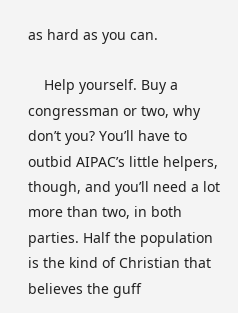as hard as you can.

    Help yourself. Buy a congressman or two, why don’t you? You’ll have to outbid AIPAC’s little helpers, though, and you’ll need a lot more than two, in both parties. Half the population is the kind of Christian that believes the guff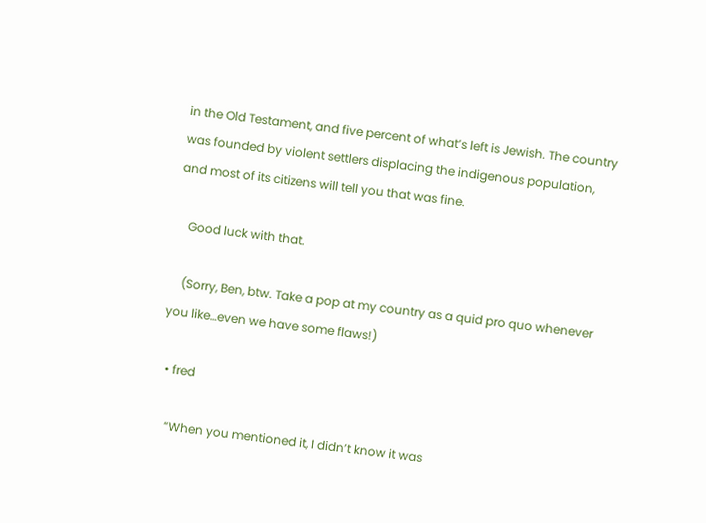in the Old Testament, and five percent of what’s left is Jewish. The country was founded by violent settlers displacing the indigenous population, and most of its citizens will tell you that was fine.

    Good luck with that.

    (Sorry, Ben, btw. Take a pop at my country as a quid pro quo whenever you like…even we have some flaws!)

  • fred

    “When you mentioned it, I didn’t know it was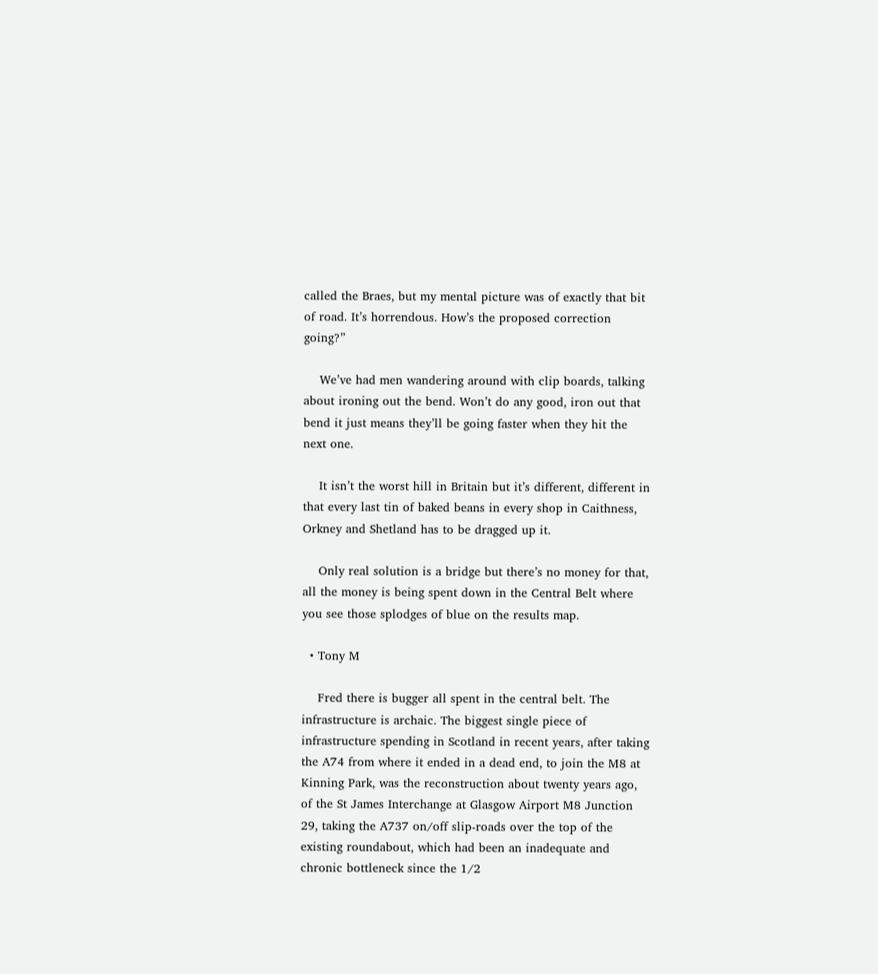called the Braes, but my mental picture was of exactly that bit of road. It’s horrendous. How’s the proposed correction going?”

    We’ve had men wandering around with clip boards, talking about ironing out the bend. Won’t do any good, iron out that bend it just means they’ll be going faster when they hit the next one.

    It isn’t the worst hill in Britain but it’s different, different in that every last tin of baked beans in every shop in Caithness, Orkney and Shetland has to be dragged up it.

    Only real solution is a bridge but there’s no money for that, all the money is being spent down in the Central Belt where you see those splodges of blue on the results map.

  • Tony M

    Fred there is bugger all spent in the central belt. The infrastructure is archaic. The biggest single piece of infrastructure spending in Scotland in recent years, after taking the A74 from where it ended in a dead end, to join the M8 at Kinning Park, was the reconstruction about twenty years ago, of the St James Interchange at Glasgow Airport M8 Junction 29, taking the A737 on/off slip-roads over the top of the existing roundabout, which had been an inadequate and chronic bottleneck since the 1/2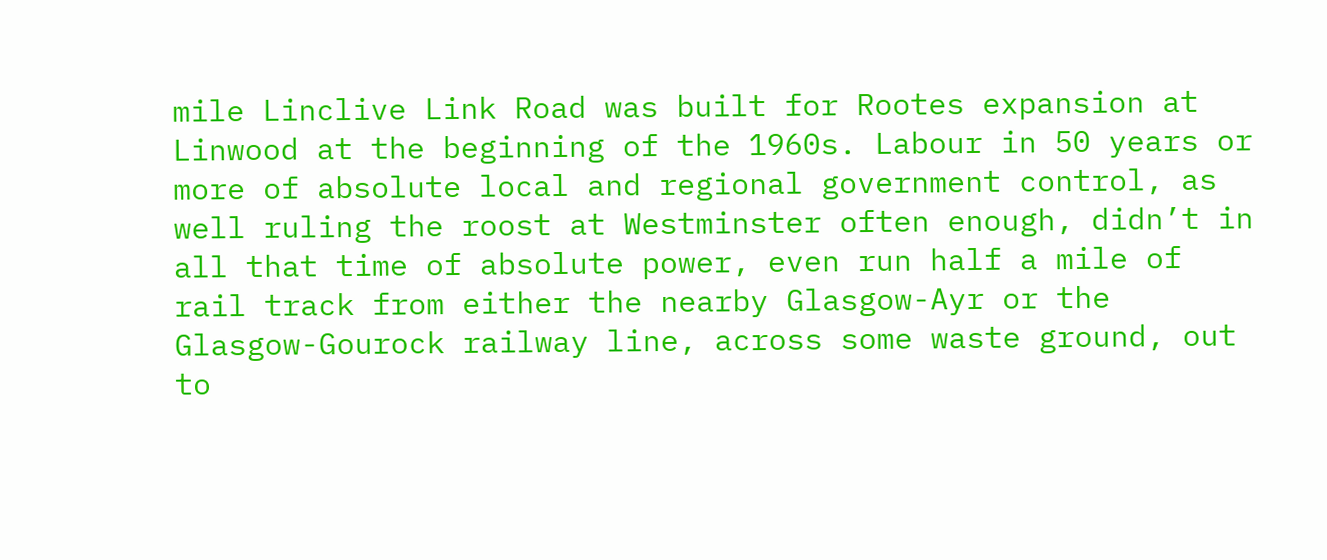mile Linclive Link Road was built for Rootes expansion at Linwood at the beginning of the 1960s. Labour in 50 years or more of absolute local and regional government control, as well ruling the roost at Westminster often enough, didn’t in all that time of absolute power, even run half a mile of rail track from either the nearby Glasgow-Ayr or the Glasgow-Gourock railway line, across some waste ground, out to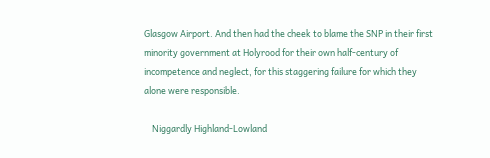Glasgow Airport. And then had the cheek to blame the SNP in their first minority government at Holyrood for their own half-century of incompetence and neglect, for this staggering failure for which they alone were responsible.

    Niggardly Highland-Lowland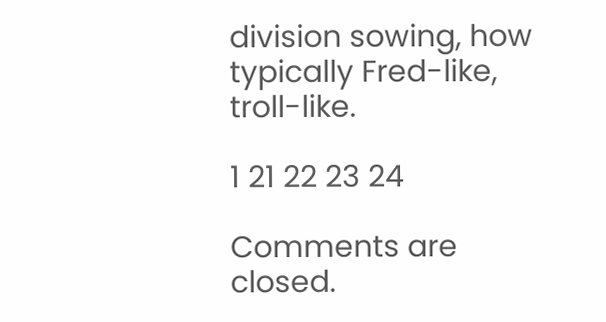division sowing, how typically Fred-like, troll-like.

1 21 22 23 24

Comments are closed.